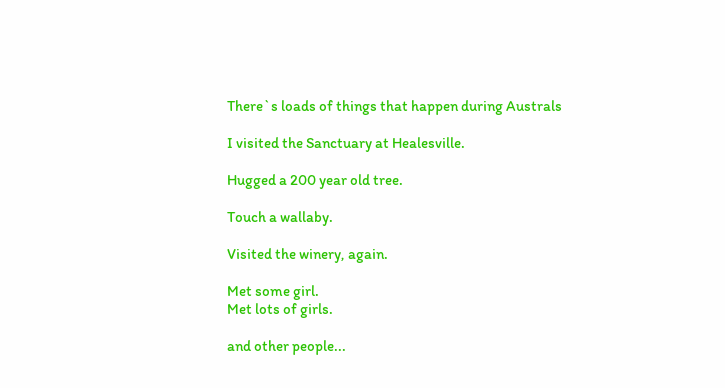There`s loads of things that happen during Australs

I visited the Sanctuary at Healesville.

Hugged a 200 year old tree.

Touch a wallaby.

Visited the winery, again.

Met some girl.
Met lots of girls.

and other people...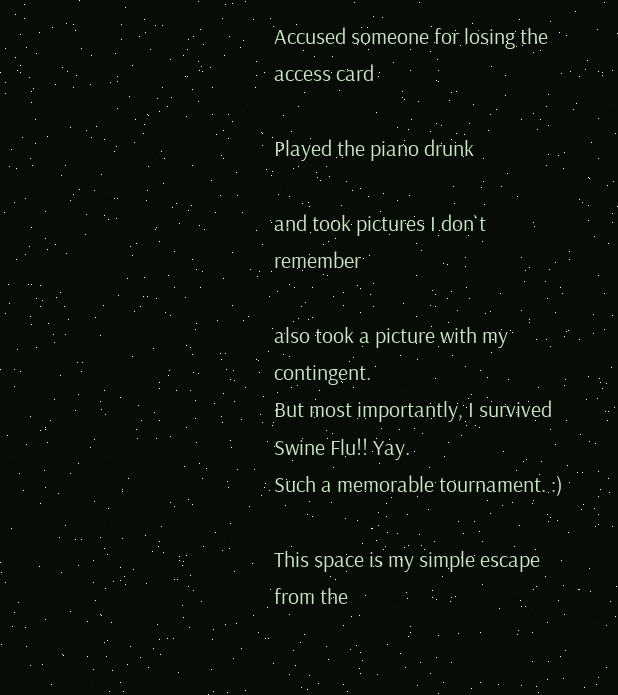Accused someone for losing the access card

Played the piano drunk

and took pictures I don`t remember

also took a picture with my contingent.
But most importantly, I survived Swine Flu!! Yay.
Such a memorable tournament. :)

This space is my simple escape from the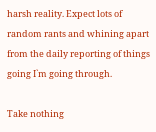harsh reality. Expect lots of random rants and whining apart from the daily reporting of things going I`m going through.

Take nothing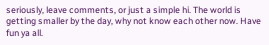seriously, leave comments, or just a simple hi. The world is getting smaller by the day, why not know each other now. Have fun ya all.